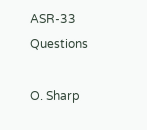ASR-33 Questions

O. Sharp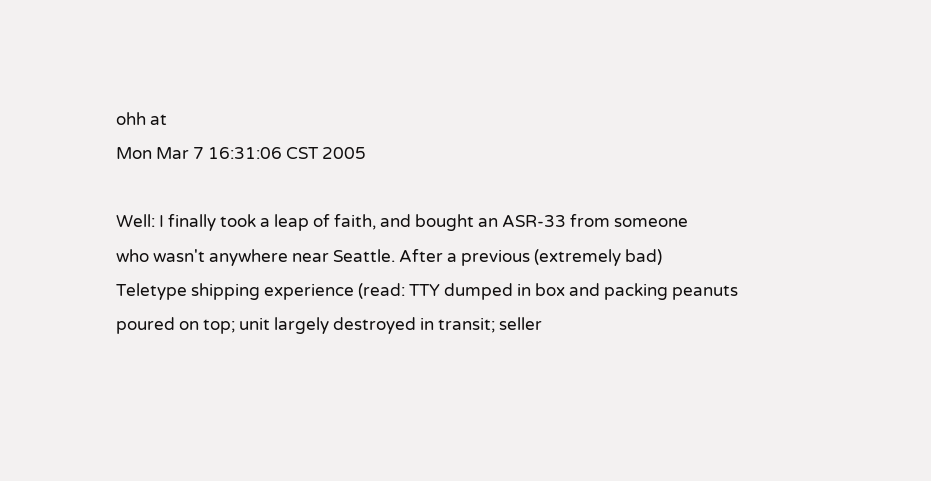ohh at
Mon Mar 7 16:31:06 CST 2005

Well: I finally took a leap of faith, and bought an ASR-33 from someone
who wasn't anywhere near Seattle. After a previous (extremely bad)
Teletype shipping experience (read: TTY dumped in box and packing peanuts
poured on top; unit largely destroyed in transit; seller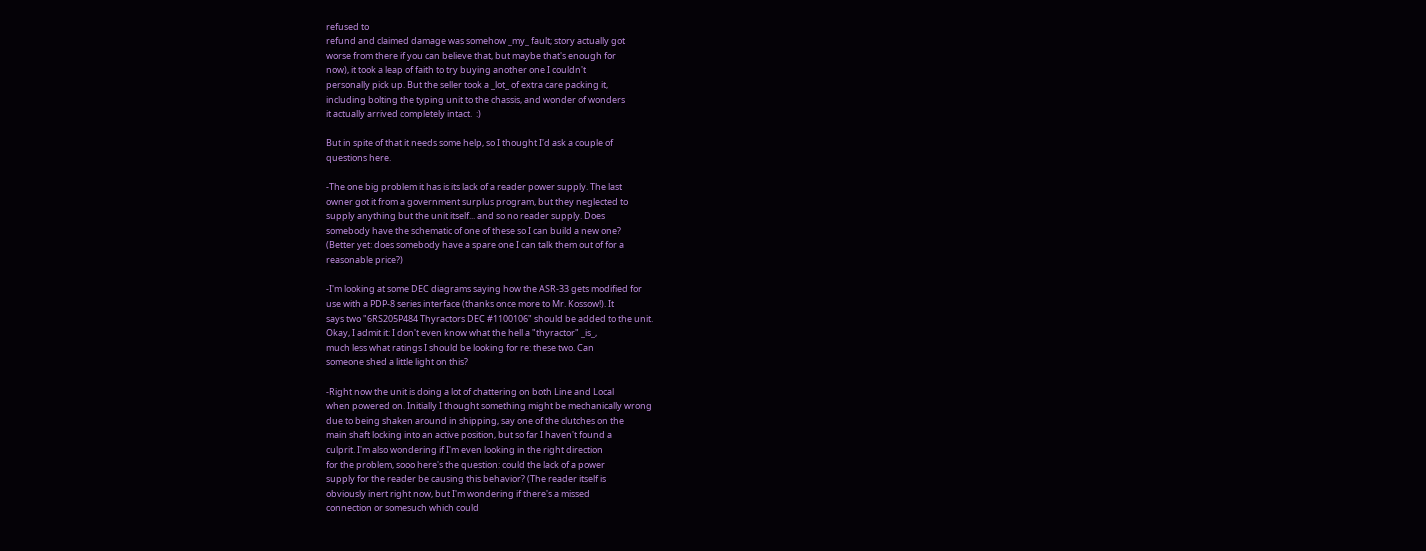refused to
refund and claimed damage was somehow _my_ fault; story actually got
worse from there if you can believe that, but maybe that's enough for
now), it took a leap of faith to try buying another one I couldn't
personally pick up. But the seller took a _lot_ of extra care packing it,
including bolting the typing unit to the chassis, and wonder of wonders
it actually arrived completely intact.  :)

But in spite of that it needs some help, so I thought I'd ask a couple of
questions here.

-The one big problem it has is its lack of a reader power supply. The last
owner got it from a government surplus program, but they neglected to
supply anything but the unit itself... and so no reader supply. Does
somebody have the schematic of one of these so I can build a new one?
(Better yet: does somebody have a spare one I can talk them out of for a
reasonable price?)

-I'm looking at some DEC diagrams saying how the ASR-33 gets modified for
use with a PDP-8 series interface (thanks once more to Mr. Kossow!). It
says two "6RS205P484 Thyractors DEC #1100106" should be added to the unit.
Okay, I admit it: I don't even know what the hell a "thyractor" _is_,
much less what ratings I should be looking for re: these two. Can
someone shed a little light on this?

-Right now the unit is doing a lot of chattering on both Line and Local
when powered on. Initially I thought something might be mechanically wrong
due to being shaken around in shipping, say one of the clutches on the
main shaft locking into an active position, but so far I haven't found a
culprit. I'm also wondering if I'm even looking in the right direction
for the problem, sooo here's the question: could the lack of a power
supply for the reader be causing this behavior? (The reader itself is
obviously inert right now, but I'm wondering if there's a missed
connection or somesuch which could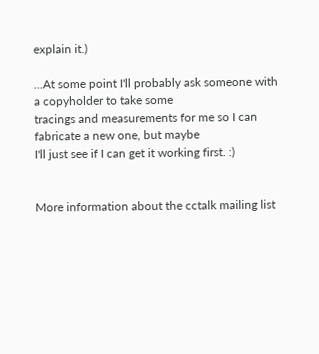explain it.)

...At some point I'll probably ask someone with a copyholder to take some
tracings and measurements for me so I can fabricate a new one, but maybe
I'll just see if I can get it working first. :)


More information about the cctalk mailing list